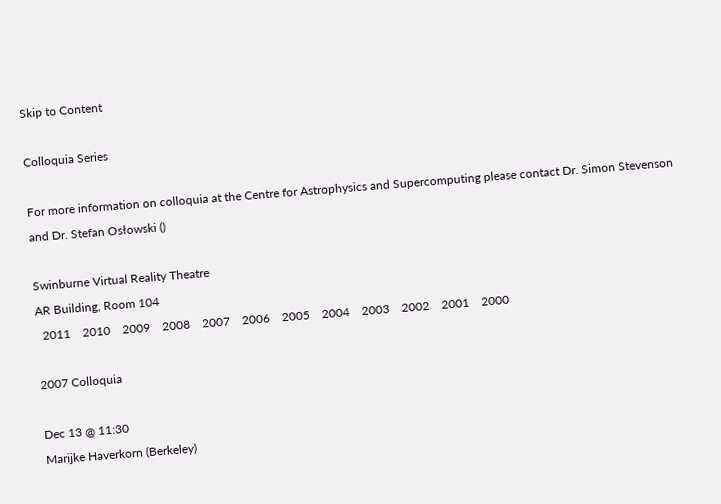Skip to Content

Colloquia Series

For more information on colloquia at the Centre for Astrophysics and Supercomputing please contact Dr. Simon Stevenson and Dr. Stefan Osłowski ()

Swinburne Virtual Reality Theatre
AR Building, Room 104
  2011    2010    2009    2008    2007    2006    2005    2004    2003    2002    2001    2000

2007 Colloquia

Dec 13 @ 11:30
Marijke Haverkorn (Berkeley)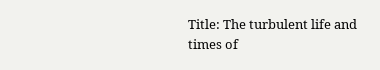Title: The turbulent life and times of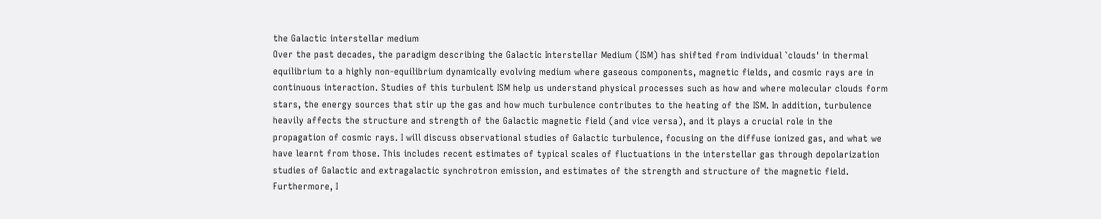the Galactic interstellar medium
Over the past decades, the paradigm describing the Galactic Interstellar Medium (ISM) has shifted from individual `clouds' in thermal equilibrium to a highly non-equilibrium dynamically evolving medium where gaseous components, magnetic fields, and cosmic rays are in continuous interaction. Studies of this turbulent ISM help us understand physical processes such as how and where molecular clouds form stars, the energy sources that stir up the gas and how much turbulence contributes to the heating of the ISM. In addition, turbulence heavily affects the structure and strength of the Galactic magnetic field (and vice versa), and it plays a crucial role in the propagation of cosmic rays. I will discuss observational studies of Galactic turbulence, focusing on the diffuse ionized gas, and what we have learnt from those. This includes recent estimates of typical scales of fluctuations in the interstellar gas through depolarization studies of Galactic and extragalactic synchrotron emission, and estimates of the strength and structure of the magnetic field. Furthermore, I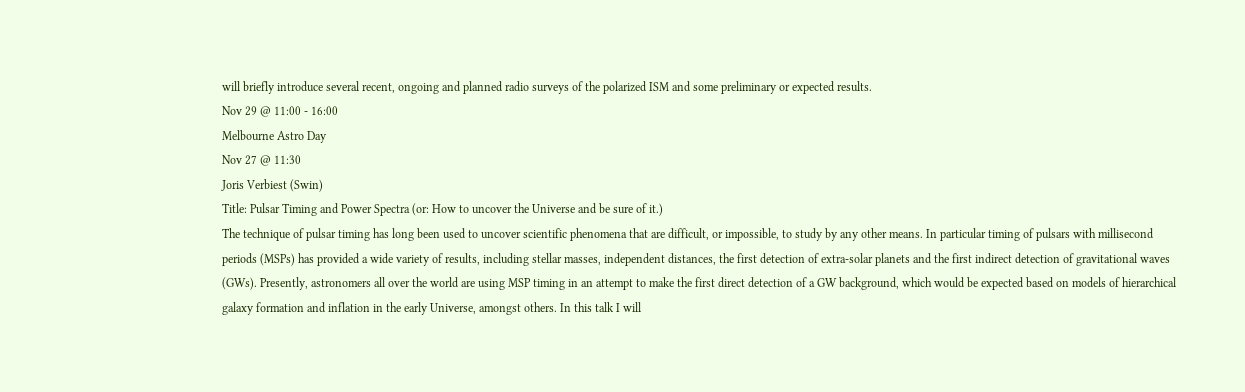will briefly introduce several recent, ongoing and planned radio surveys of the polarized ISM and some preliminary or expected results.
Nov 29 @ 11:00 - 16:00
Melbourne Astro Day
Nov 27 @ 11:30
Joris Verbiest (Swin)
Title: Pulsar Timing and Power Spectra (or: How to uncover the Universe and be sure of it.)
The technique of pulsar timing has long been used to uncover scientific phenomena that are difficult, or impossible, to study by any other means. In particular timing of pulsars with millisecond periods (MSPs) has provided a wide variety of results, including stellar masses, independent distances, the first detection of extra-solar planets and the first indirect detection of gravitational waves (GWs). Presently, astronomers all over the world are using MSP timing in an attempt to make the first direct detection of a GW background, which would be expected based on models of hierarchical galaxy formation and inflation in the early Universe, amongst others. In this talk I will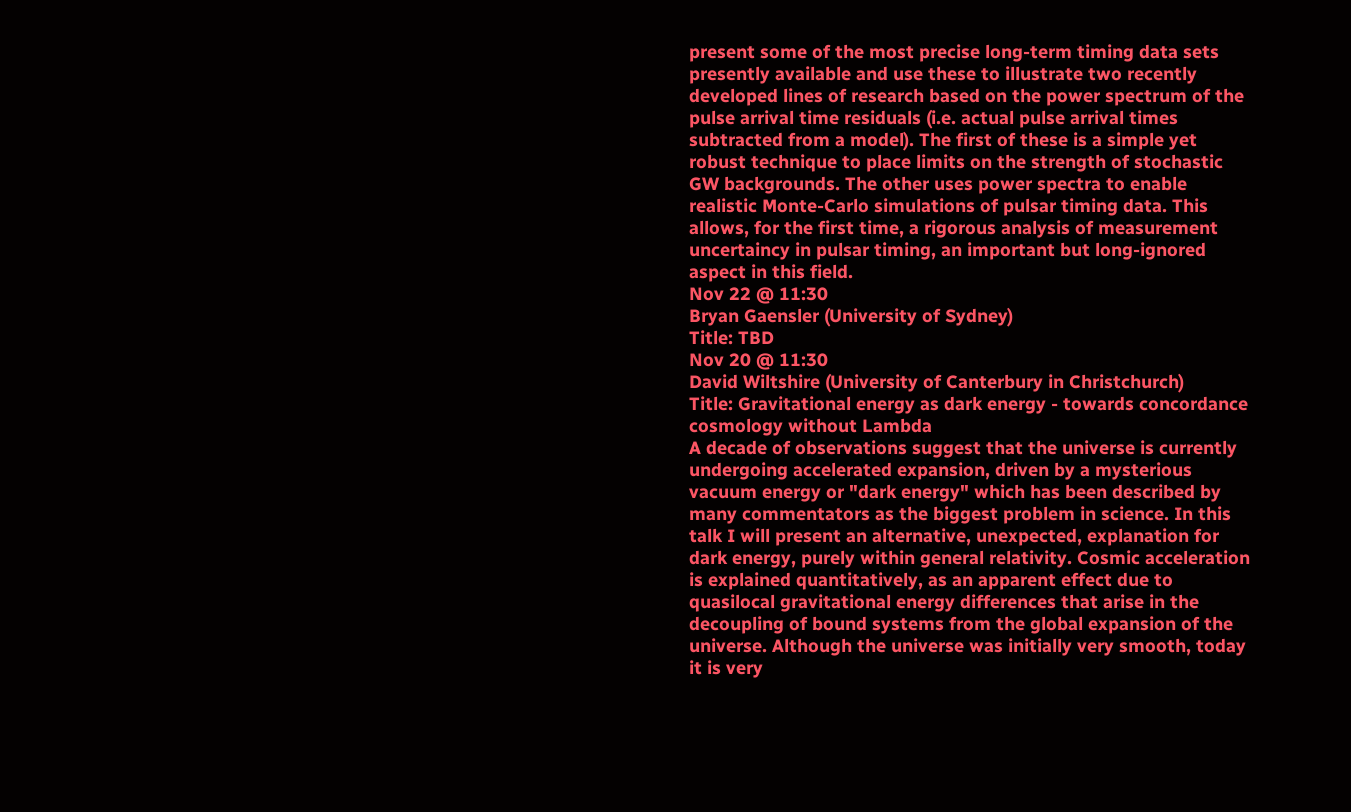present some of the most precise long-term timing data sets presently available and use these to illustrate two recently developed lines of research based on the power spectrum of the pulse arrival time residuals (i.e. actual pulse arrival times subtracted from a model). The first of these is a simple yet robust technique to place limits on the strength of stochastic GW backgrounds. The other uses power spectra to enable realistic Monte-Carlo simulations of pulsar timing data. This allows, for the first time, a rigorous analysis of measurement uncertaincy in pulsar timing, an important but long-ignored aspect in this field.
Nov 22 @ 11:30
Bryan Gaensler (University of Sydney)
Title: TBD
Nov 20 @ 11:30
David Wiltshire (University of Canterbury in Christchurch)
Title: Gravitational energy as dark energy - towards concordance cosmology without Lambda
A decade of observations suggest that the universe is currently undergoing accelerated expansion, driven by a mysterious vacuum energy or "dark energy" which has been described by many commentators as the biggest problem in science. In this talk I will present an alternative, unexpected, explanation for dark energy, purely within general relativity. Cosmic acceleration is explained quantitatively, as an apparent effect due to quasilocal gravitational energy differences that arise in the decoupling of bound systems from the global expansion of the universe. Although the universe was initially very smooth, today it is very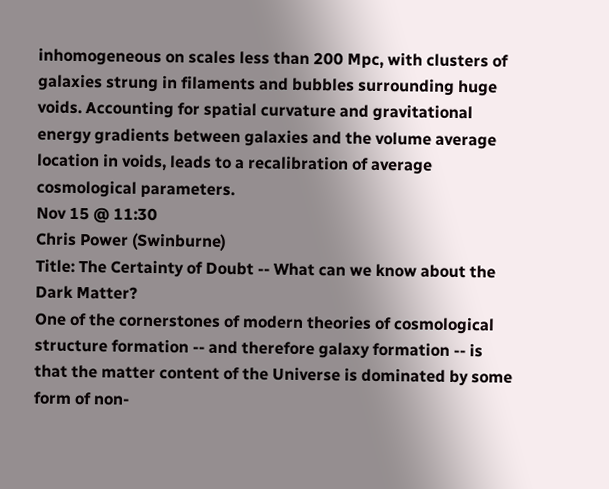inhomogeneous on scales less than 200 Mpc, with clusters of galaxies strung in filaments and bubbles surrounding huge voids. Accounting for spatial curvature and gravitational energy gradients between galaxies and the volume average location in voids, leads to a recalibration of average cosmological parameters.
Nov 15 @ 11:30
Chris Power (Swinburne)
Title: The Certainty of Doubt -- What can we know about the Dark Matter?
One of the cornerstones of modern theories of cosmological structure formation -- and therefore galaxy formation -- is that the matter content of the Universe is dominated by some form of non-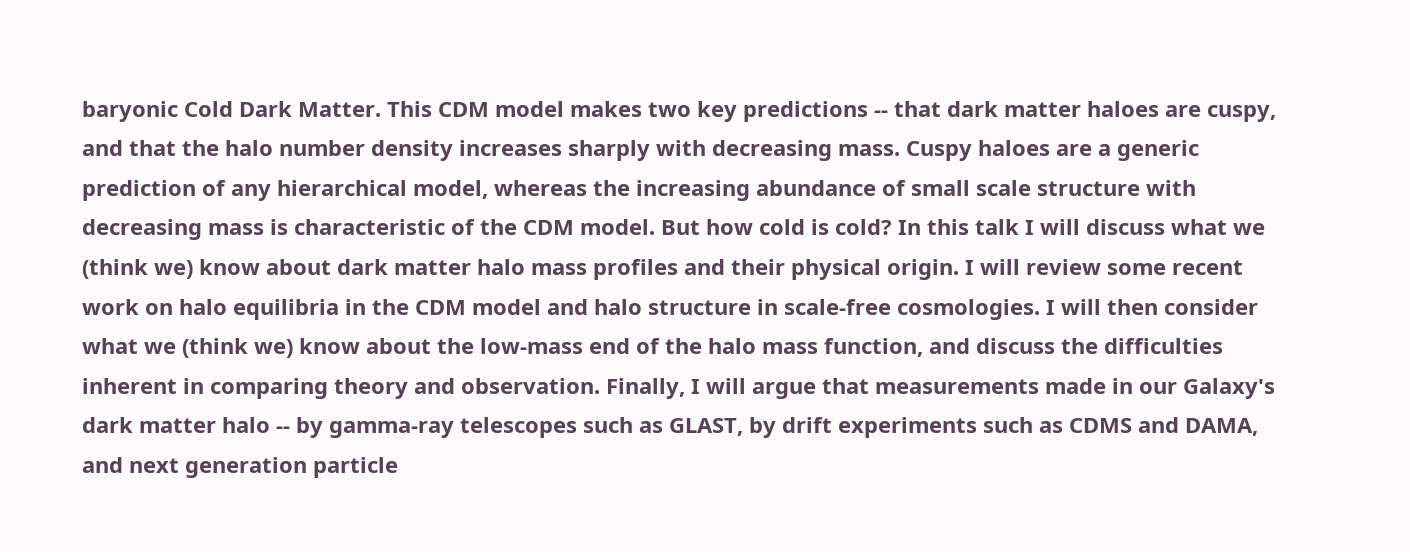baryonic Cold Dark Matter. This CDM model makes two key predictions -- that dark matter haloes are cuspy, and that the halo number density increases sharply with decreasing mass. Cuspy haloes are a generic prediction of any hierarchical model, whereas the increasing abundance of small scale structure with decreasing mass is characteristic of the CDM model. But how cold is cold? In this talk I will discuss what we (think we) know about dark matter halo mass profiles and their physical origin. I will review some recent work on halo equilibria in the CDM model and halo structure in scale-free cosmologies. I will then consider what we (think we) know about the low-mass end of the halo mass function, and discuss the difficulties inherent in comparing theory and observation. Finally, I will argue that measurements made in our Galaxy's dark matter halo -- by gamma-ray telescopes such as GLAST, by drift experiments such as CDMS and DAMA, and next generation particle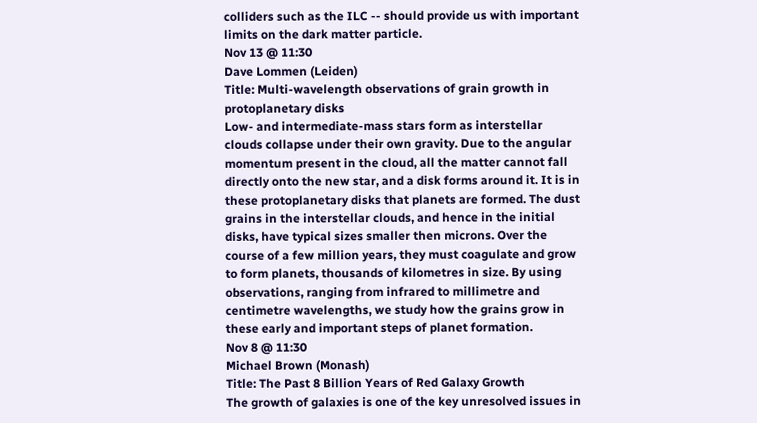colliders such as the ILC -- should provide us with important limits on the dark matter particle.
Nov 13 @ 11:30
Dave Lommen (Leiden)
Title: Multi-wavelength observations of grain growth in protoplanetary disks
Low- and intermediate-mass stars form as interstellar clouds collapse under their own gravity. Due to the angular momentum present in the cloud, all the matter cannot fall directly onto the new star, and a disk forms around it. It is in these protoplanetary disks that planets are formed. The dust grains in the interstellar clouds, and hence in the initial disks, have typical sizes smaller then microns. Over the course of a few million years, they must coagulate and grow to form planets, thousands of kilometres in size. By using observations, ranging from infrared to millimetre and centimetre wavelengths, we study how the grains grow in these early and important steps of planet formation.
Nov 8 @ 11:30
Michael Brown (Monash)
Title: The Past 8 Billion Years of Red Galaxy Growth
The growth of galaxies is one of the key unresolved issues in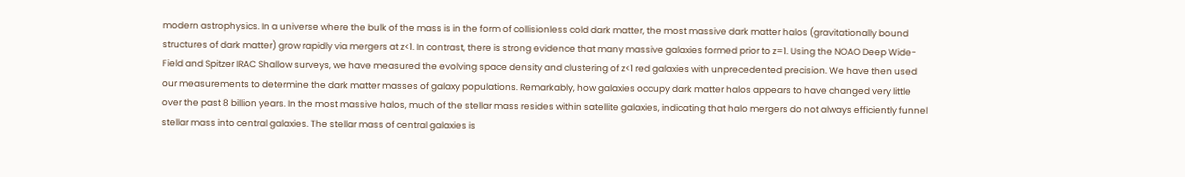modern astrophysics. In a universe where the bulk of the mass is in the form of collisionless cold dark matter, the most massive dark matter halos (gravitationally bound structures of dark matter) grow rapidly via mergers at z<1. In contrast, there is strong evidence that many massive galaxies formed prior to z=1. Using the NOAO Deep Wide-Field and Spitzer IRAC Shallow surveys, we have measured the evolving space density and clustering of z<1 red galaxies with unprecedented precision. We have then used our measurements to determine the dark matter masses of galaxy populations. Remarkably, how galaxies occupy dark matter halos appears to have changed very little over the past 8 billion years. In the most massive halos, much of the stellar mass resides within satellite galaxies, indicating that halo mergers do not always efficiently funnel stellar mass into central galaxies. The stellar mass of central galaxies is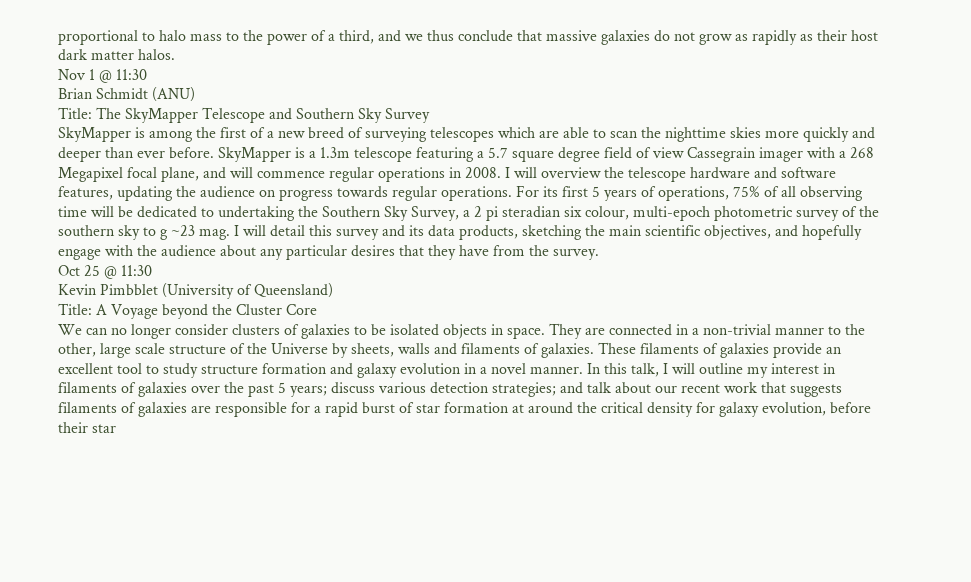proportional to halo mass to the power of a third, and we thus conclude that massive galaxies do not grow as rapidly as their host dark matter halos.
Nov 1 @ 11:30
Brian Schmidt (ANU)
Title: The SkyMapper Telescope and Southern Sky Survey
SkyMapper is among the first of a new breed of surveying telescopes which are able to scan the nighttime skies more quickly and deeper than ever before. SkyMapper is a 1.3m telescope featuring a 5.7 square degree field of view Cassegrain imager with a 268 Megapixel focal plane, and will commence regular operations in 2008. I will overview the telescope hardware and software features, updating the audience on progress towards regular operations. For its first 5 years of operations, 75% of all observing time will be dedicated to undertaking the Southern Sky Survey, a 2 pi steradian six colour, multi-epoch photometric survey of the southern sky to g ~23 mag. I will detail this survey and its data products, sketching the main scientific objectives, and hopefully engage with the audience about any particular desires that they have from the survey.
Oct 25 @ 11:30
Kevin Pimbblet (University of Queensland)
Title: A Voyage beyond the Cluster Core
We can no longer consider clusters of galaxies to be isolated objects in space. They are connected in a non-trivial manner to the other, large scale structure of the Universe by sheets, walls and filaments of galaxies. These filaments of galaxies provide an excellent tool to study structure formation and galaxy evolution in a novel manner. In this talk, I will outline my interest in filaments of galaxies over the past 5 years; discuss various detection strategies; and talk about our recent work that suggests filaments of galaxies are responsible for a rapid burst of star formation at around the critical density for galaxy evolution, before their star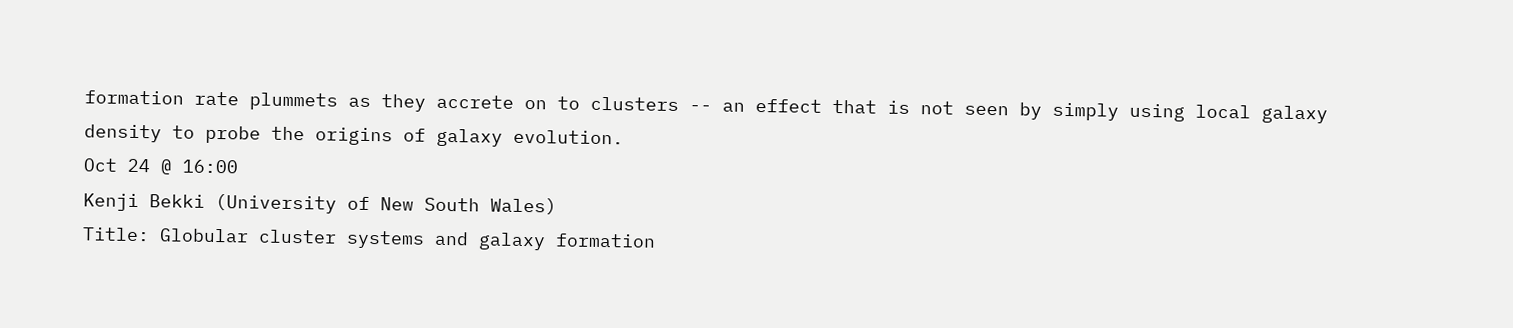formation rate plummets as they accrete on to clusters -- an effect that is not seen by simply using local galaxy density to probe the origins of galaxy evolution.
Oct 24 @ 16:00
Kenji Bekki (University of New South Wales)
Title: Globular cluster systems and galaxy formation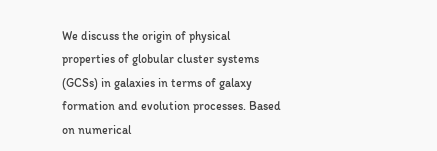We discuss the origin of physical properties of globular cluster systems (GCSs) in galaxies in terms of galaxy formation and evolution processes. Based on numerical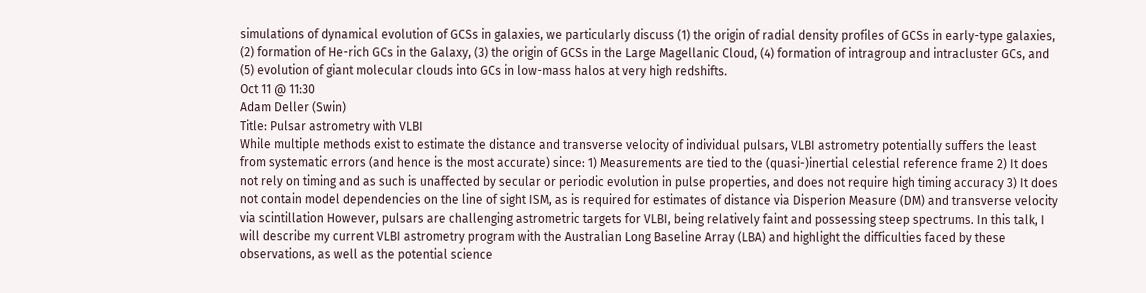simulations of dynamical evolution of GCSs in galaxies, we particularly discuss (1) the origin of radial density profiles of GCSs in early-type galaxies, (2) formation of He-rich GCs in the Galaxy, (3) the origin of GCSs in the Large Magellanic Cloud, (4) formation of intragroup and intracluster GCs, and (5) evolution of giant molecular clouds into GCs in low-mass halos at very high redshifts.
Oct 11 @ 11:30
Adam Deller (Swin)
Title: Pulsar astrometry with VLBI
While multiple methods exist to estimate the distance and transverse velocity of individual pulsars, VLBI astrometry potentially suffers the least from systematic errors (and hence is the most accurate) since: 1) Measurements are tied to the (quasi-)inertial celestial reference frame 2) It does not rely on timing and as such is unaffected by secular or periodic evolution in pulse properties, and does not require high timing accuracy 3) It does not contain model dependencies on the line of sight ISM, as is required for estimates of distance via Disperion Measure (DM) and transverse velocity via scintillation However, pulsars are challenging astrometric targets for VLBI, being relatively faint and possessing steep spectrums. In this talk, I will describe my current VLBI astrometry program with the Australian Long Baseline Array (LBA) and highlight the difficulties faced by these observations, as well as the potential science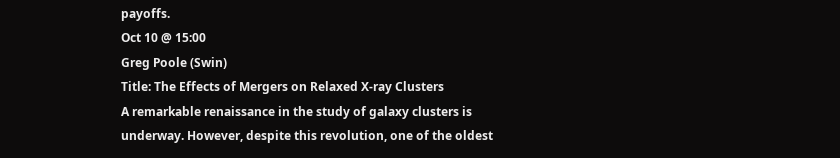payoffs.
Oct 10 @ 15:00
Greg Poole (Swin)
Title: The Effects of Mergers on Relaxed X-ray Clusters
A remarkable renaissance in the study of galaxy clusters is underway. However, despite this revolution, one of the oldest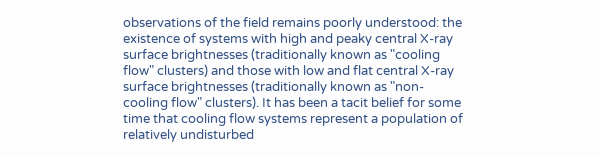observations of the field remains poorly understood: the existence of systems with high and peaky central X-ray surface brightnesses (traditionally known as "cooling flow" clusters) and those with low and flat central X-ray surface brightnesses (traditionally known as "non-cooling flow" clusters). It has been a tacit belief for some time that cooling flow systems represent a population of relatively undisturbed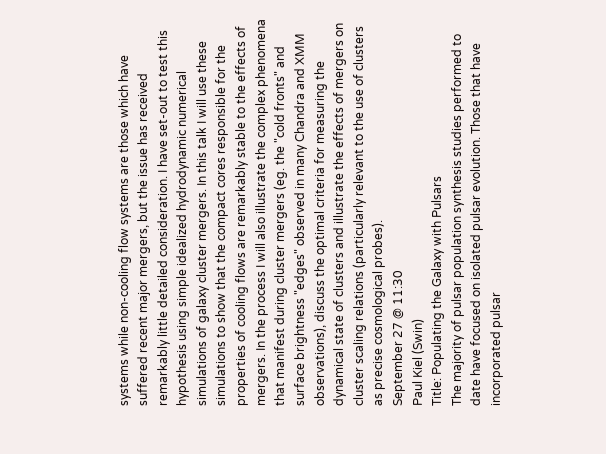systems while non-cooling flow systems are those which have suffered recent major mergers, but the issue has received remarkably little detailed consideration. I have set-out to test this hypothesis using simple idealized hydrodynamic numerical simulations of galaxy cluster mergers. In this talk I will use these simulations to show that the compact cores responsible for the properties of cooling flows are remarkably stable to the effects of mergers. In the process I will also illustrate the complex phenomena that manifest during cluster mergers (eg. the "cold fronts" and surface brightness "edges" observed in many Chandra and XMM observations), discuss the optimal criteria for measuring the dynamical state of clusters and illustrate the effects of mergers on cluster scaling relations (particularly relevant to the use of clusters as precise cosmological probes).
September 27 @ 11:30
Paul Kiel (Swin)
Title: Populating the Galaxy with Pulsars
The majority of pulsar population synthesis studies performed to date have focused on isolated pulsar evolution. Those that have incorporated pulsar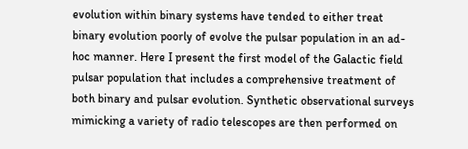evolution within binary systems have tended to either treat binary evolution poorly of evolve the pulsar population in an ad-hoc manner. Here I present the first model of the Galactic field pulsar population that includes a comprehensive treatment of both binary and pulsar evolution. Synthetic observational surveys mimicking a variety of radio telescopes are then performed on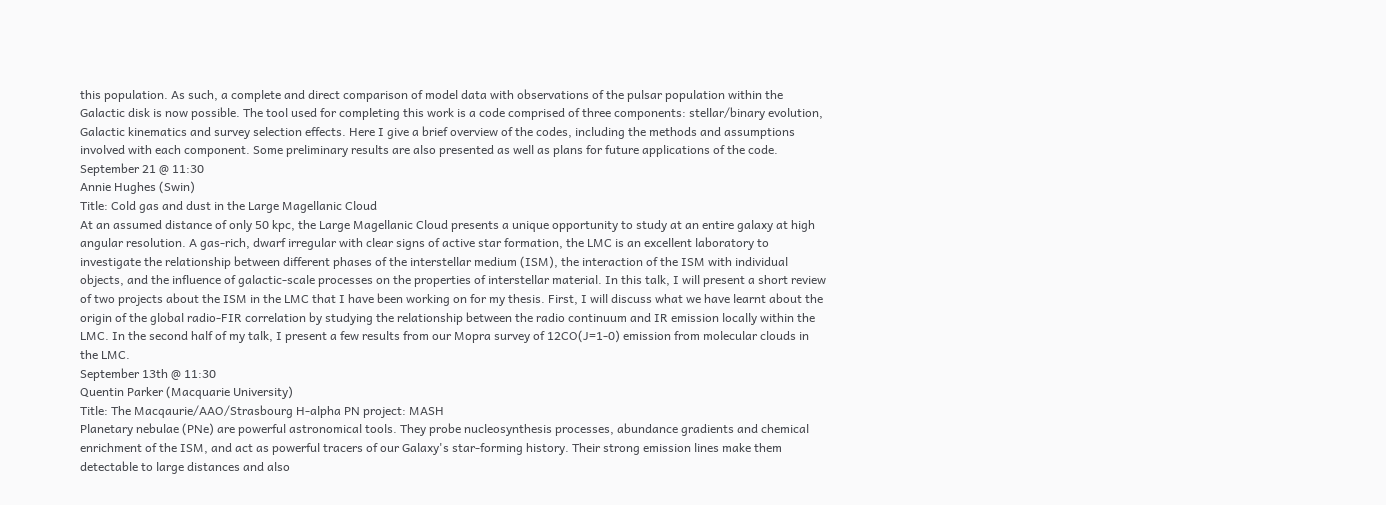this population. As such, a complete and direct comparison of model data with observations of the pulsar population within the Galactic disk is now possible. The tool used for completing this work is a code comprised of three components: stellar/binary evolution, Galactic kinematics and survey selection effects. Here I give a brief overview of the codes, including the methods and assumptions involved with each component. Some preliminary results are also presented as well as plans for future applications of the code.
September 21 @ 11:30
Annie Hughes (Swin)
Title: Cold gas and dust in the Large Magellanic Cloud
At an assumed distance of only 50 kpc, the Large Magellanic Cloud presents a unique opportunity to study at an entire galaxy at high angular resolution. A gas-rich, dwarf irregular with clear signs of active star formation, the LMC is an excellent laboratory to investigate the relationship between different phases of the interstellar medium (ISM), the interaction of the ISM with individual objects, and the influence of galactic-scale processes on the properties of interstellar material. In this talk, I will present a short review of two projects about the ISM in the LMC that I have been working on for my thesis. First, I will discuss what we have learnt about the origin of the global radio-FIR correlation by studying the relationship between the radio continuum and IR emission locally within the LMC. In the second half of my talk, I present a few results from our Mopra survey of 12CO(J=1-0) emission from molecular clouds in the LMC.
September 13th @ 11:30
Quentin Parker (Macquarie University)
Title: The Macqaurie/AAO/Strasbourg H-alpha PN project: MASH
Planetary nebulae (PNe) are powerful astronomical tools. They probe nucleosynthesis processes, abundance gradients and chemical enrichment of the ISM, and act as powerful tracers of our Galaxy's star-forming history. Their strong emission lines make them detectable to large distances and also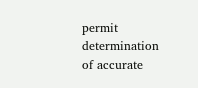permit determination of accurate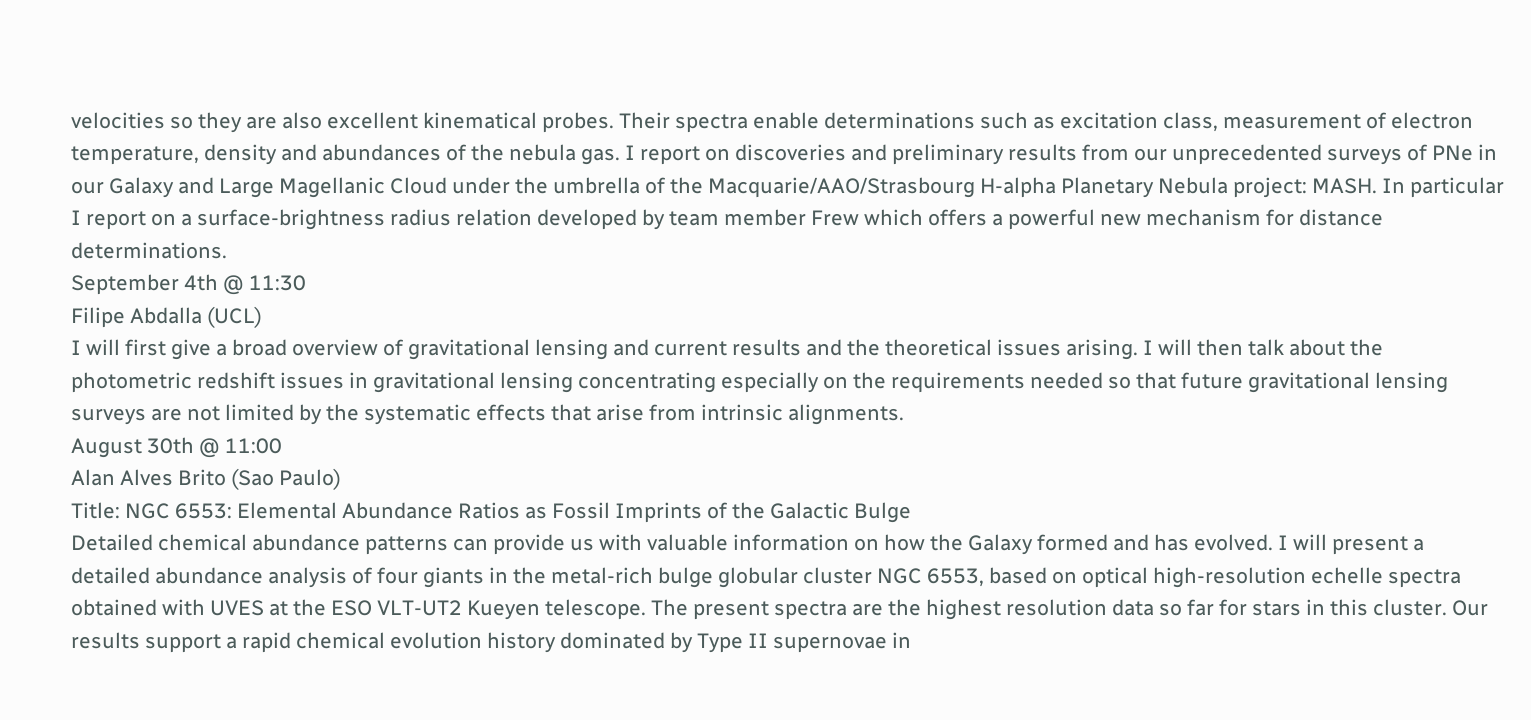velocities so they are also excellent kinematical probes. Their spectra enable determinations such as excitation class, measurement of electron temperature, density and abundances of the nebula gas. I report on discoveries and preliminary results from our unprecedented surveys of PNe in our Galaxy and Large Magellanic Cloud under the umbrella of the Macquarie/AAO/Strasbourg H-alpha Planetary Nebula project: MASH. In particular I report on a surface-brightness radius relation developed by team member Frew which offers a powerful new mechanism for distance determinations.
September 4th @ 11:30
Filipe Abdalla (UCL)
I will first give a broad overview of gravitational lensing and current results and the theoretical issues arising. I will then talk about the photometric redshift issues in gravitational lensing concentrating especially on the requirements needed so that future gravitational lensing surveys are not limited by the systematic effects that arise from intrinsic alignments.
August 30th @ 11:00
Alan Alves Brito (Sao Paulo)
Title: NGC 6553: Elemental Abundance Ratios as Fossil Imprints of the Galactic Bulge
Detailed chemical abundance patterns can provide us with valuable information on how the Galaxy formed and has evolved. I will present a detailed abundance analysis of four giants in the metal-rich bulge globular cluster NGC 6553, based on optical high-resolution echelle spectra obtained with UVES at the ESO VLT-UT2 Kueyen telescope. The present spectra are the highest resolution data so far for stars in this cluster. Our results support a rapid chemical evolution history dominated by Type II supernovae in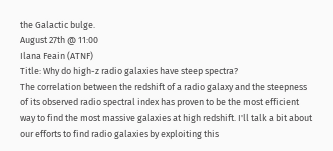the Galactic bulge.
August 27th @ 11:00
Ilana Feain (ATNF)
Title: Why do high-z radio galaxies have steep spectra?
The correlation between the redshift of a radio galaxy and the steepness of its observed radio spectral index has proven to be the most efficient way to find the most massive galaxies at high redshift. I'll talk a bit about our efforts to find radio galaxies by exploiting this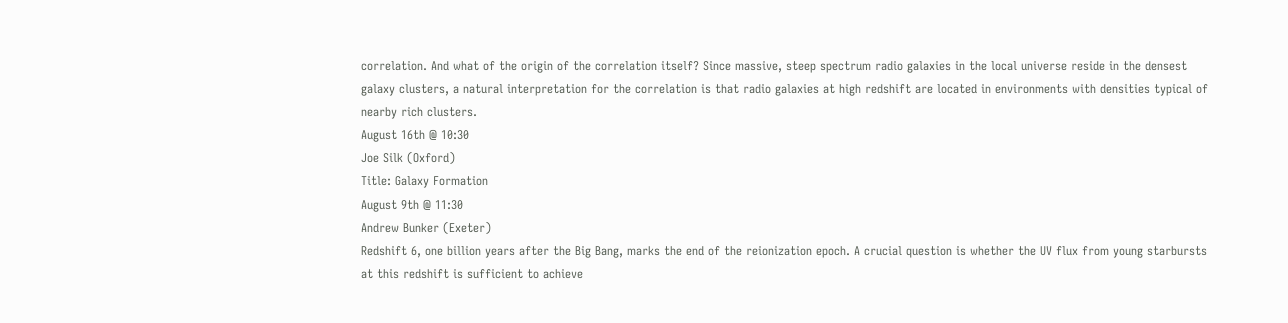correlation. And what of the origin of the correlation itself? Since massive, steep spectrum radio galaxies in the local universe reside in the densest galaxy clusters, a natural interpretation for the correlation is that radio galaxies at high redshift are located in environments with densities typical of nearby rich clusters.
August 16th @ 10:30
Joe Silk (Oxford)
Title: Galaxy Formation
August 9th @ 11:30
Andrew Bunker (Exeter)
Redshift 6, one billion years after the Big Bang, marks the end of the reionization epoch. A crucial question is whether the UV flux from young starbursts at this redshift is sufficient to achieve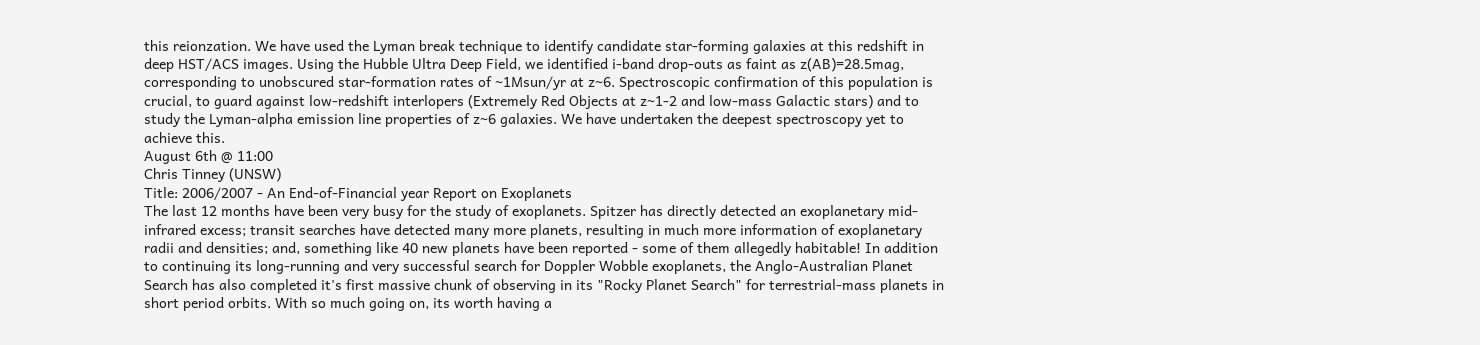this reionzation. We have used the Lyman break technique to identify candidate star-forming galaxies at this redshift in deep HST/ACS images. Using the Hubble Ultra Deep Field, we identified i-band drop-outs as faint as z(AB)=28.5mag, corresponding to unobscured star-formation rates of ~1Msun/yr at z~6. Spectroscopic confirmation of this population is crucial, to guard against low-redshift interlopers (Extremely Red Objects at z~1-2 and low-mass Galactic stars) and to study the Lyman-alpha emission line properties of z~6 galaxies. We have undertaken the deepest spectroscopy yet to achieve this.
August 6th @ 11:00
Chris Tinney (UNSW)
Title: 2006/2007 - An End-of-Financial year Report on Exoplanets
The last 12 months have been very busy for the study of exoplanets. Spitzer has directly detected an exoplanetary mid-infrared excess; transit searches have detected many more planets, resulting in much more information of exoplanetary radii and densities; and, something like 40 new planets have been reported - some of them allegedly habitable! In addition to continuing its long-running and very successful search for Doppler Wobble exoplanets, the Anglo-Australian Planet Search has also completed it's first massive chunk of observing in its "Rocky Planet Search" for terrestrial-mass planets in short period orbits. With so much going on, its worth having a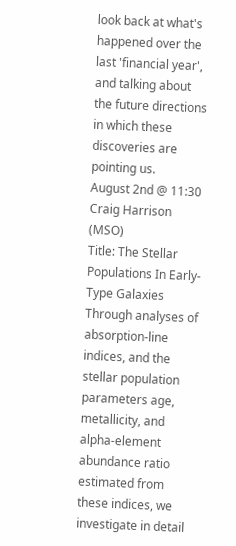look back at what's happened over the last 'financial year', and talking about the future directions in which these discoveries are pointing us.
August 2nd @ 11:30
Craig Harrison (MSO)
Title: The Stellar Populations In Early-Type Galaxies
Through analyses of absorption-line indices, and the stellar population parameters age, metallicity, and alpha-element abundance ratio estimated from these indices, we investigate in detail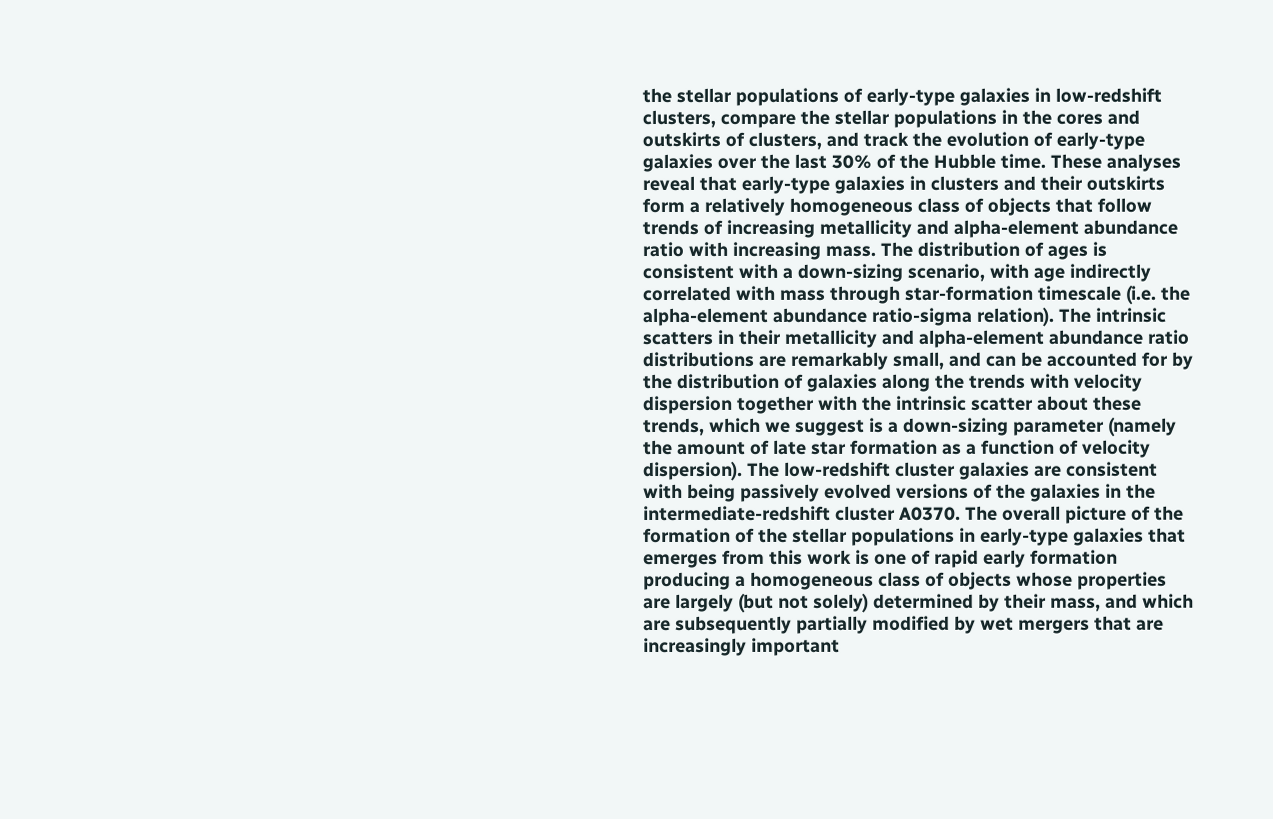the stellar populations of early-type galaxies in low-redshift clusters, compare the stellar populations in the cores and outskirts of clusters, and track the evolution of early-type galaxies over the last 30% of the Hubble time. These analyses reveal that early-type galaxies in clusters and their outskirts form a relatively homogeneous class of objects that follow trends of increasing metallicity and alpha-element abundance ratio with increasing mass. The distribution of ages is consistent with a down-sizing scenario, with age indirectly correlated with mass through star-formation timescale (i.e. the alpha-element abundance ratio-sigma relation). The intrinsic scatters in their metallicity and alpha-element abundance ratio distributions are remarkably small, and can be accounted for by the distribution of galaxies along the trends with velocity dispersion together with the intrinsic scatter about these trends, which we suggest is a down-sizing parameter (namely the amount of late star formation as a function of velocity dispersion). The low-redshift cluster galaxies are consistent with being passively evolved versions of the galaxies in the intermediate-redshift cluster A0370. The overall picture of the formation of the stellar populations in early-type galaxies that emerges from this work is one of rapid early formation producing a homogeneous class of objects whose properties are largely (but not solely) determined by their mass, and which are subsequently partially modified by wet mergers that are increasingly important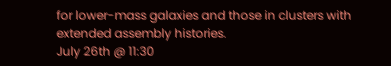for lower-mass galaxies and those in clusters with extended assembly histories.
July 26th @ 11:30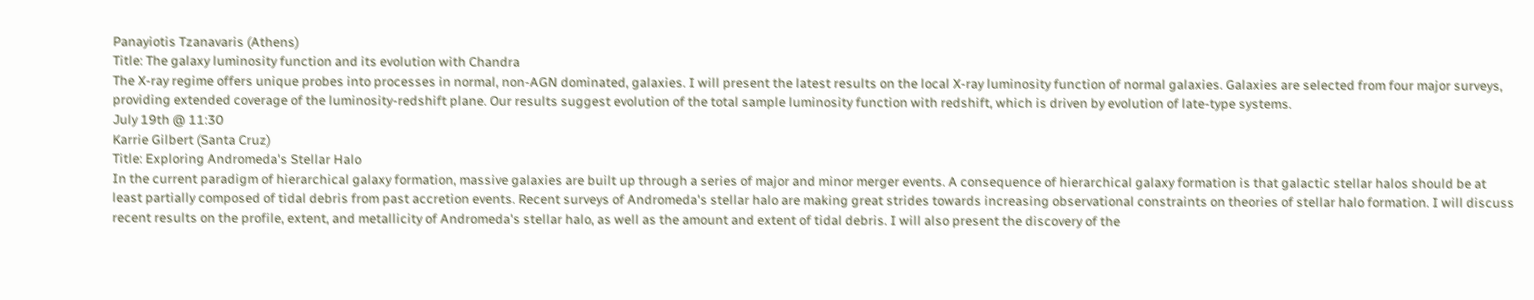Panayiotis Tzanavaris (Athens)
Title: The galaxy luminosity function and its evolution with Chandra
The X-ray regime offers unique probes into processes in normal, non-AGN dominated, galaxies. I will present the latest results on the local X-ray luminosity function of normal galaxies. Galaxies are selected from four major surveys, providing extended coverage of the luminosity-redshift plane. Our results suggest evolution of the total sample luminosity function with redshift, which is driven by evolution of late-type systems.
July 19th @ 11:30
Karrie Gilbert (Santa Cruz)
Title: Exploring Andromeda's Stellar Halo
In the current paradigm of hierarchical galaxy formation, massive galaxies are built up through a series of major and minor merger events. A consequence of hierarchical galaxy formation is that galactic stellar halos should be at least partially composed of tidal debris from past accretion events. Recent surveys of Andromeda's stellar halo are making great strides towards increasing observational constraints on theories of stellar halo formation. I will discuss recent results on the profile, extent, and metallicity of Andromeda's stellar halo, as well as the amount and extent of tidal debris. I will also present the discovery of the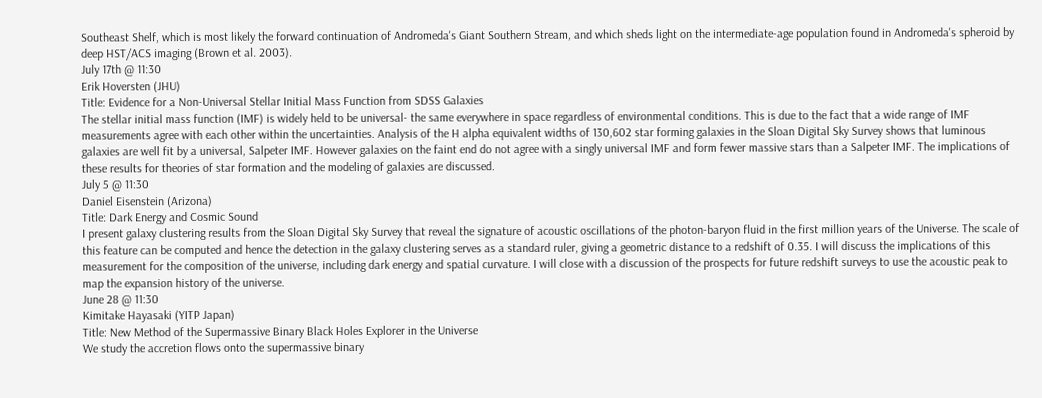Southeast Shelf, which is most likely the forward continuation of Andromeda's Giant Southern Stream, and which sheds light on the intermediate-age population found in Andromeda's spheroid by deep HST/ACS imaging (Brown et al. 2003).
July 17th @ 11:30
Erik Hoversten (JHU)
Title: Evidence for a Non-Universal Stellar Initial Mass Function from SDSS Galaxies
The stellar initial mass function (IMF) is widely held to be universal- the same everywhere in space regardless of environmental conditions. This is due to the fact that a wide range of IMF measurements agree with each other within the uncertainties. Analysis of the H alpha equivalent widths of 130,602 star forming galaxies in the Sloan Digital Sky Survey shows that luminous galaxies are well fit by a universal, Salpeter IMF. However galaxies on the faint end do not agree with a singly universal IMF and form fewer massive stars than a Salpeter IMF. The implications of these results for theories of star formation and the modeling of galaxies are discussed.
July 5 @ 11:30
Daniel Eisenstein (Arizona)
Title: Dark Energy and Cosmic Sound
I present galaxy clustering results from the Sloan Digital Sky Survey that reveal the signature of acoustic oscillations of the photon-baryon fluid in the first million years of the Universe. The scale of this feature can be computed and hence the detection in the galaxy clustering serves as a standard ruler, giving a geometric distance to a redshift of 0.35. I will discuss the implications of this measurement for the composition of the universe, including dark energy and spatial curvature. I will close with a discussion of the prospects for future redshift surveys to use the acoustic peak to map the expansion history of the universe.
June 28 @ 11:30
Kimitake Hayasaki (YITP Japan)
Title: New Method of the Supermassive Binary Black Holes Explorer in the Universe
We study the accretion flows onto the supermassive binary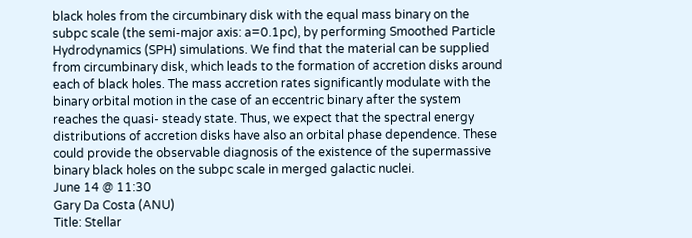black holes from the circumbinary disk with the equal mass binary on the subpc scale (the semi-major axis: a=0.1pc), by performing Smoothed Particle Hydrodynamics (SPH) simulations. We find that the material can be supplied from circumbinary disk, which leads to the formation of accretion disks around each of black holes. The mass accretion rates significantly modulate with the binary orbital motion in the case of an eccentric binary after the system reaches the quasi- steady state. Thus, we expect that the spectral energy distributions of accretion disks have also an orbital phase dependence. These could provide the observable diagnosis of the existence of the supermassive binary black holes on the subpc scale in merged galactic nuclei.
June 14 @ 11:30
Gary Da Costa (ANU)
Title: Stellar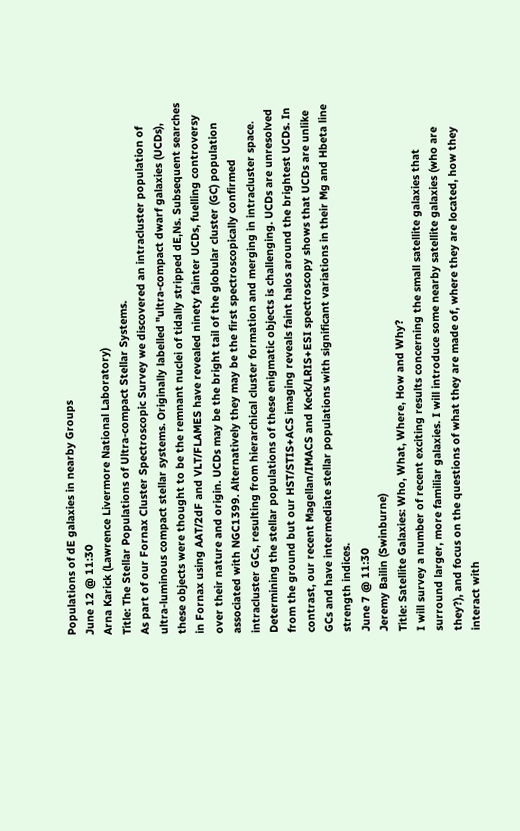Populations of dE galaxies in nearby Groups
June 12 @ 11:30
Arna Karick (Lawrence Livermore National Laboratory)
Title: The Stellar Populations of Ultra-compact Stellar Systems.
As part of our Fornax Cluster Spectroscopic Survey we discovered an intracluster population of ultra-luminous compact stellar systems. Originally labelled "ultra-compact dwarf galaxies (UCDs), these objects were thought to be the remnant nuclei of tidally stripped dE,Ns. Subsequent searches in Fornax using AAT/2dF and VLT/FLAMES have revealed ninety fainter UCDs, fuelling controversy over their nature and origin. UCDs may be the bright tail of the globular cluster (GC) population associated with NGC1399. Alternatively they may be the first spectroscopically confirmed intracluster GCs, resulting from hierarchical cluster formation and merging in intracluster space. Determining the stellar populations of these enigmatic objects is challenging. UCDs are unresolved from the ground but our HST/STIS+ACS imaging reveals faint halos around the brightest UCDs. In contrast, our recent Magellan/IMACS and Keck/LRIS+ESI spectroscopy shows that UCDs are unlike GCs and have intermediate stellar populations with significant variations in their Mg and Hbeta line strength indices.
June 7 @ 11:30
Jeremy Bailin (Swinburne)
Title: Satellite Galaxies: Who, What, Where, How and Why?
I will survey a number of recent exciting results concerning the small satellite galaxies that surround larger, more familiar galaxies. I will introduce some nearby satellite galaxies (who are they?), and focus on the questions of what they are made of, where they are located, how they interact with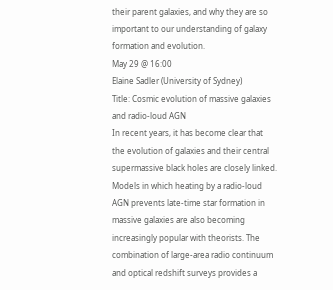their parent galaxies, and why they are so important to our understanding of galaxy formation and evolution.
May 29 @ 16:00
Elaine Sadler (University of Sydney)
Title: Cosmic evolution of massive galaxies and radio-loud AGN
In recent years, it has become clear that the evolution of galaxies and their central supermassive black holes are closely linked. Models in which heating by a radio-loud AGN prevents late-time star formation in massive galaxies are also becoming increasingly popular with theorists. The combination of large-area radio continuum and optical redshift surveys provides a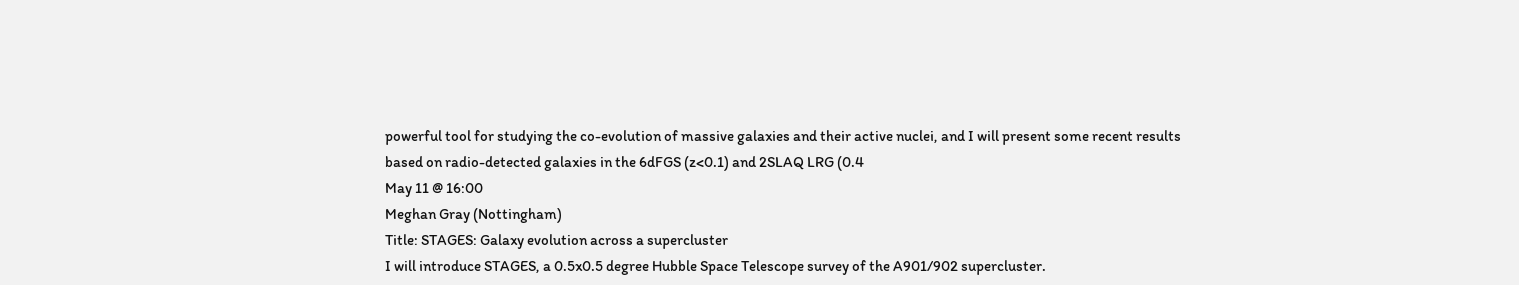powerful tool for studying the co-evolution of massive galaxies and their active nuclei, and I will present some recent results based on radio-detected galaxies in the 6dFGS (z<0.1) and 2SLAQ LRG (0.4
May 11 @ 16:00
Meghan Gray (Nottingham)
Title: STAGES: Galaxy evolution across a supercluster
I will introduce STAGES, a 0.5x0.5 degree Hubble Space Telescope survey of the A901/902 supercluster.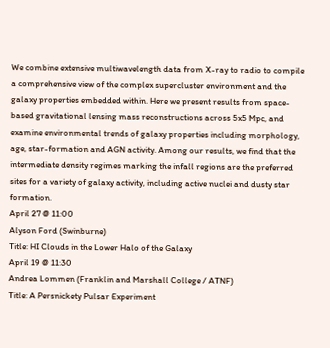We combine extensive multiwavelength data from X-ray to radio to compile a comprehensive view of the complex supercluster environment and the galaxy properties embedded within. Here we present results from space-based gravitational lensing mass reconstructions across 5x5 Mpc, and examine environmental trends of galaxy properties including morphology, age, star-formation and AGN activity. Among our results, we find that the intermediate density regimes marking the infall regions are the preferred sites for a variety of galaxy activity, including active nuclei and dusty star formation.
April 27 @ 11:00
Alyson Ford (Swinburne)
Title: HI Clouds in the Lower Halo of the Galaxy
April 19 @ 11:30
Andrea Lommen (Franklin and Marshall College / ATNF)
Title: A Persnickety Pulsar Experiment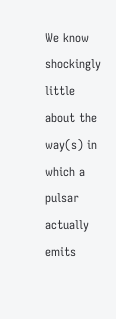We know shockingly little about the way(s) in which a pulsar actually emits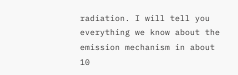radiation. I will tell you everything we know about the emission mechanism in about 10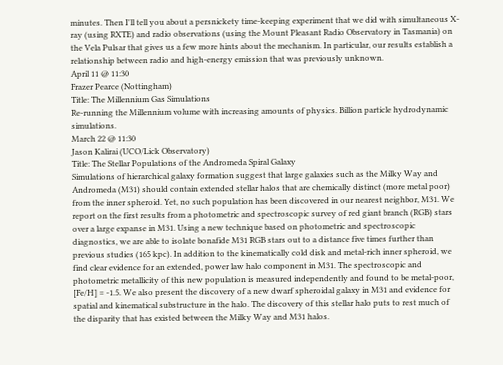minutes. Then I'll tell you about a persnickety time-keeping experiment that we did with simultaneous X-ray (using RXTE) and radio observations (using the Mount Pleasant Radio Observatory in Tasmania) on the Vela Pulsar that gives us a few more hints about the mechanism. In particular, our results establish a relationship between radio and high-energy emission that was previously unknown.
April 11 @ 11:30
Frazer Pearce (Nottingham)
Title: The Millennium Gas Simulations
Re-running the Millennium volume with increasing amounts of physics. Billion particle hydrodynamic simulations.
March 22 @ 11:30
Jason Kalirai (UCO/Lick Observatory)
Title: The Stellar Populations of the Andromeda Spiral Galaxy
Simulations of hierarchical galaxy formation suggest that large galaxies such as the Milky Way and Andromeda (M31) should contain extended stellar halos that are chemically distinct (more metal poor) from the inner spheroid. Yet, no such population has been discovered in our nearest neighbor, M31. We report on the first results from a photometric and spectroscopic survey of red giant branch (RGB) stars over a large expanse in M31. Using a new technique based on photometric and spectroscopic diagnostics, we are able to isolate bonafide M31 RGB stars out to a distance five times further than previous studies (165 kpc). In addition to the kinematically cold disk and metal-rich inner spheroid, we find clear evidence for an extended, power law halo component in M31. The spectroscopic and photometric metallicity of this new population is measured independently and found to be metal-poor, [Fe/H] = -1.5. We also present the discovery of a new dwarf spheroidal galaxy in M31 and evidence for spatial and kinematical substructure in the halo. The discovery of this stellar halo puts to rest much of the disparity that has existed between the Milky Way and M31 halos.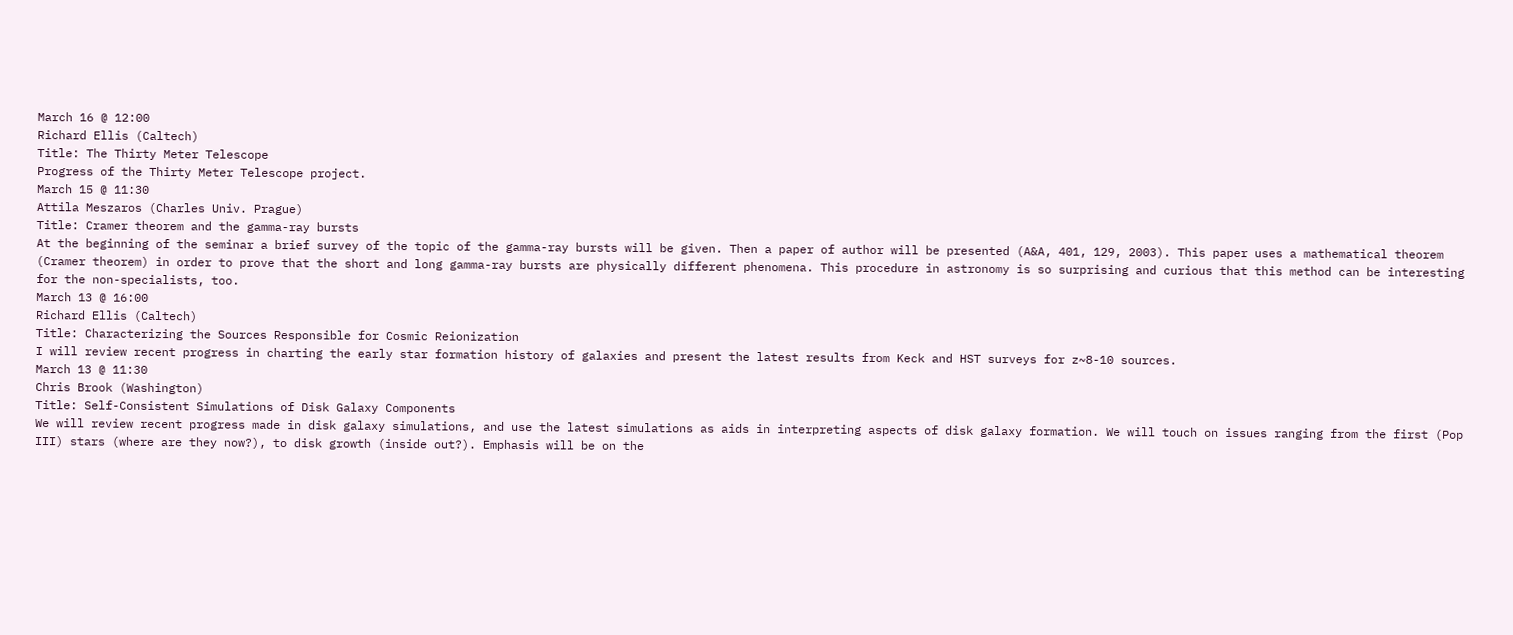March 16 @ 12:00
Richard Ellis (Caltech)
Title: The Thirty Meter Telescope
Progress of the Thirty Meter Telescope project.
March 15 @ 11:30
Attila Meszaros (Charles Univ. Prague)
Title: Cramer theorem and the gamma-ray bursts
At the beginning of the seminar a brief survey of the topic of the gamma-ray bursts will be given. Then a paper of author will be presented (A&A, 401, 129, 2003). This paper uses a mathematical theorem (Cramer theorem) in order to prove that the short and long gamma-ray bursts are physically different phenomena. This procedure in astronomy is so surprising and curious that this method can be interesting for the non-specialists, too.
March 13 @ 16:00
Richard Ellis (Caltech)
Title: Characterizing the Sources Responsible for Cosmic Reionization
I will review recent progress in charting the early star formation history of galaxies and present the latest results from Keck and HST surveys for z~8-10 sources.
March 13 @ 11:30
Chris Brook (Washington)
Title: Self-Consistent Simulations of Disk Galaxy Components
We will review recent progress made in disk galaxy simulations, and use the latest simulations as aids in interpreting aspects of disk galaxy formation. We will touch on issues ranging from the first (Pop III) stars (where are they now?), to disk growth (inside out?). Emphasis will be on the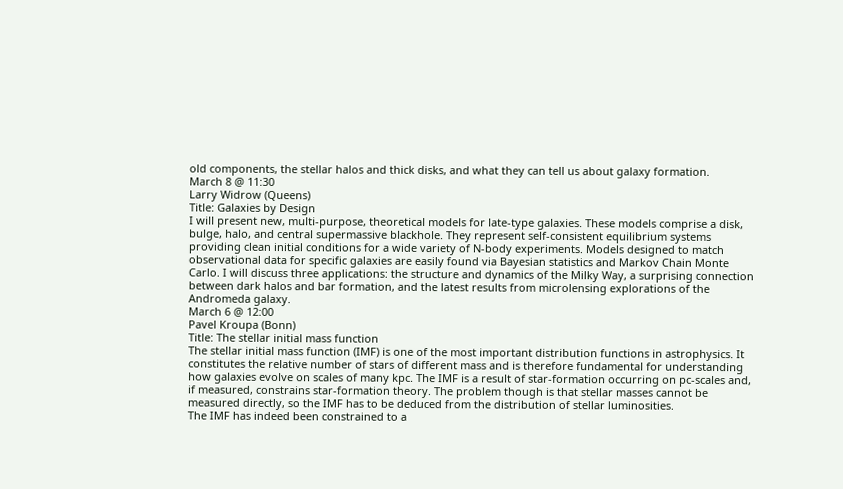old components, the stellar halos and thick disks, and what they can tell us about galaxy formation.
March 8 @ 11:30
Larry Widrow (Queens)
Title: Galaxies by Design
I will present new, multi-purpose, theoretical models for late-type galaxies. These models comprise a disk, bulge, halo, and central supermassive blackhole. They represent self-consistent equilibrium systems providing clean initial conditions for a wide variety of N-body experiments. Models designed to match observational data for specific galaxies are easily found via Bayesian statistics and Markov Chain Monte Carlo. I will discuss three applications: the structure and dynamics of the Milky Way, a surprising connection between dark halos and bar formation, and the latest results from microlensing explorations of the Andromeda galaxy.
March 6 @ 12:00
Pavel Kroupa (Bonn)
Title: The stellar initial mass function
The stellar initial mass function (IMF) is one of the most important distribution functions in astrophysics. It constitutes the relative number of stars of different mass and is therefore fundamental for understanding how galaxies evolve on scales of many kpc. The IMF is a result of star-formation occurring on pc-scales and, if measured, constrains star-formation theory. The problem though is that stellar masses cannot be measured directly, so the IMF has to be deduced from the distribution of stellar luminosities.
The IMF has indeed been constrained to a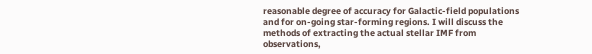reasonable degree of accuracy for Galactic-field populations and for on-going star-forming regions. I will discuss the methods of extracting the actual stellar IMF from observations,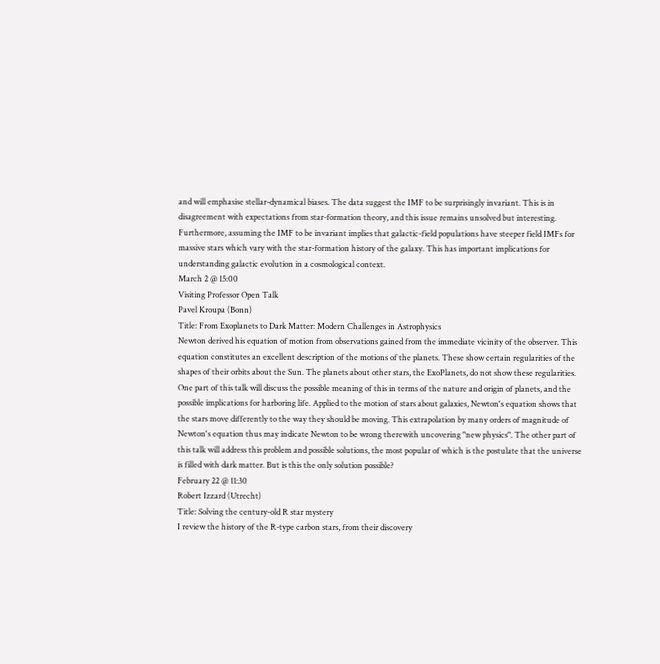and will emphasise stellar-dynamical biases. The data suggest the IMF to be surprisingly invariant. This is in disagreement with expectations from star-formation theory, and this issue remains unsolved but interesting. Furthermore, assuming the IMF to be invariant implies that galactic-field populations have steeper field IMFs for massive stars which vary with the star-formation history of the galaxy. This has important implications for understanding galactic evolution in a cosmological context.
March 2 @ 15:00
Visiting Professor Open Talk
Pavel Kroupa (Bonn)
Title: From Exoplanets to Dark Matter: Modern Challenges in Astrophysics
Newton derived his equation of motion from observations gained from the immediate vicinity of the observer. This equation constitutes an excellent description of the motions of the planets. These show certain regularities of the shapes of their orbits about the Sun. The planets about other stars, the ExoPlanets, do not show these regularities. One part of this talk will discuss the possible meaning of this in terms of the nature and origin of planets, and the possible implications for harboring life. Applied to the motion of stars about galaxies, Newton's equation shows that the stars move differently to the way they should be moving. This extrapolation by many orders of magnitude of Newton's equation thus may indicate Newton to be wrong therewith uncovering "new physics". The other part of this talk will address this problem and possible solutions, the most popular of which is the postulate that the universe is filled with dark matter. But is this the only solution possible?
February 22 @ 11:30
Robert Izzard (Utrecht)
Title: Solving the century-old R star mystery
I review the history of the R-type carbon stars, from their discovery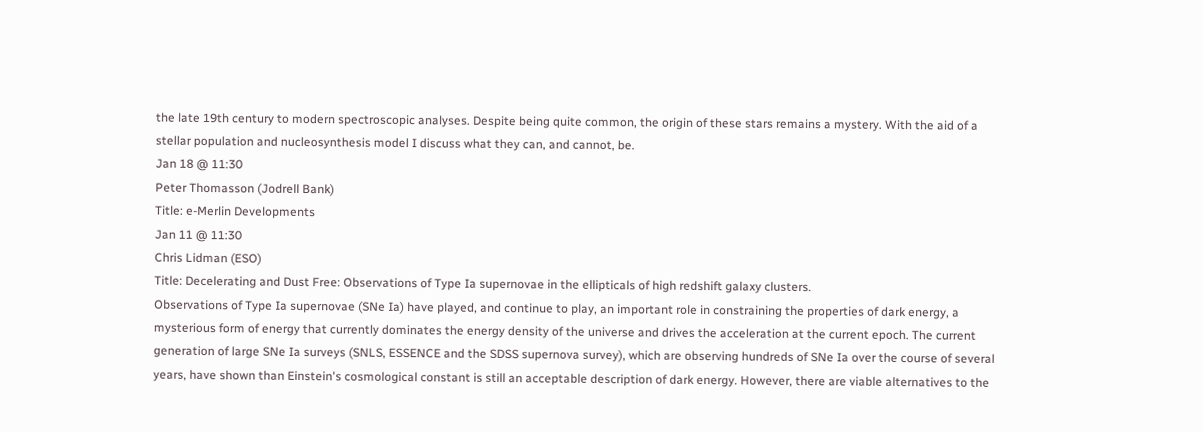the late 19th century to modern spectroscopic analyses. Despite being quite common, the origin of these stars remains a mystery. With the aid of a stellar population and nucleosynthesis model I discuss what they can, and cannot, be.
Jan 18 @ 11:30
Peter Thomasson (Jodrell Bank)
Title: e-Merlin Developments
Jan 11 @ 11:30
Chris Lidman (ESO)
Title: Decelerating and Dust Free: Observations of Type Ia supernovae in the ellipticals of high redshift galaxy clusters.
Observations of Type Ia supernovae (SNe Ia) have played, and continue to play, an important role in constraining the properties of dark energy, a mysterious form of energy that currently dominates the energy density of the universe and drives the acceleration at the current epoch. The current generation of large SNe Ia surveys (SNLS, ESSENCE and the SDSS supernova survey), which are observing hundreds of SNe Ia over the course of several years, have shown than Einstein's cosmological constant is still an acceptable description of dark energy. However, there are viable alternatives to the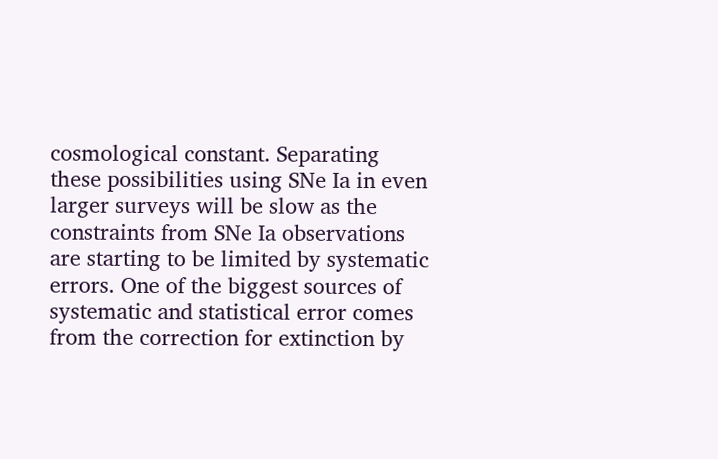cosmological constant. Separating these possibilities using SNe Ia in even larger surveys will be slow as the constraints from SNe Ia observations are starting to be limited by systematic errors. One of the biggest sources of systematic and statistical error comes from the correction for extinction by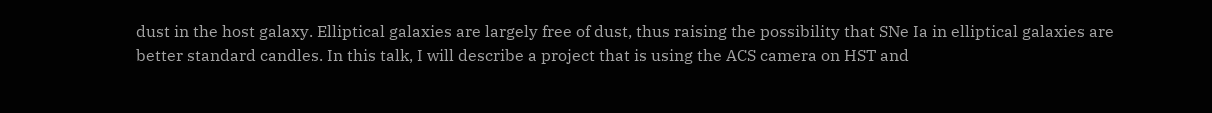dust in the host galaxy. Elliptical galaxies are largely free of dust, thus raising the possibility that SNe Ia in elliptical galaxies are better standard candles. In this talk, I will describe a project that is using the ACS camera on HST and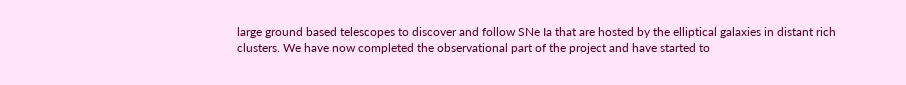large ground based telescopes to discover and follow SNe Ia that are hosted by the elliptical galaxies in distant rich clusters. We have now completed the observational part of the project and have started to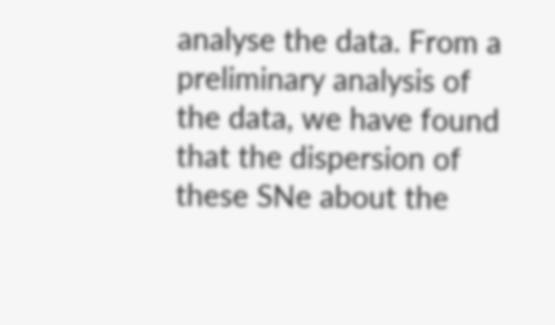analyse the data. From a preliminary analysis of the data, we have found that the dispersion of these SNe about the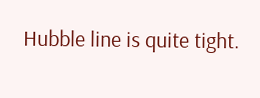Hubble line is quite tight.